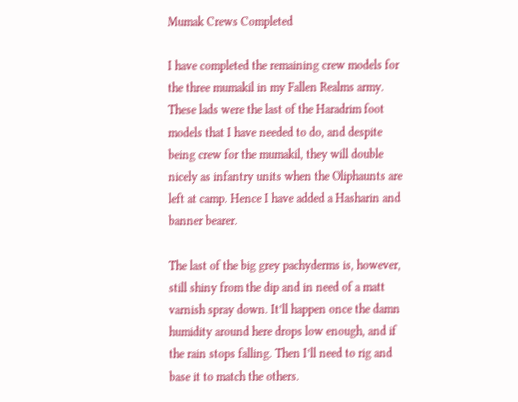Mumak Crews Completed

I have completed the remaining crew models for the three mumakil in my Fallen Realms army. These lads were the last of the Haradrim foot models that I have needed to do, and despite being crew for the mumakil, they will double nicely as infantry units when the Oliphaunts are left at camp. Hence I have added a Hasharin and banner bearer.

The last of the big grey pachyderms is, however, still shiny from the dip and in need of a matt varnish spray down. It’ll happen once the damn humidity around here drops low enough, and if the rain stops falling. Then I’ll need to rig and base it to match the others.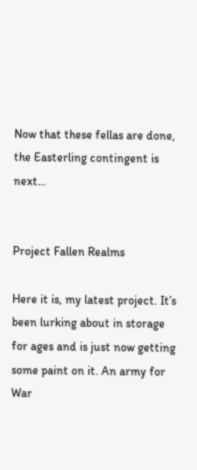Now that these fellas are done, the Easterling contingent is next…


Project Fallen Realms

Here it is, my latest project. It’s been lurking about in storage for ages and is just now getting some paint on it. An army for War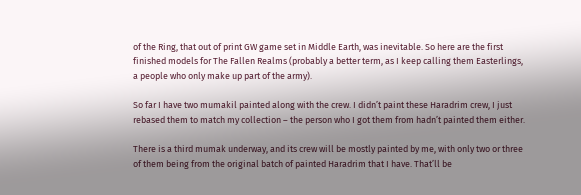of the Ring, that out of print GW game set in Middle Earth, was inevitable. So here are the first finished models for The Fallen Realms (probably a better term, as I keep calling them Easterlings, a people who only make up part of the army).

So far I have two mumakil painted along with the crew. I didn’t paint these Haradrim crew, I just rebased them to match my collection – the person who I got them from hadn’t painted them either.

There is a third mumak underway, and its crew will be mostly painted by me, with only two or three of them being from the original batch of painted Haradrim that I have. That’ll be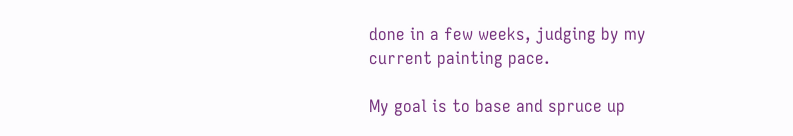done in a few weeks, judging by my current painting pace.

My goal is to base and spruce up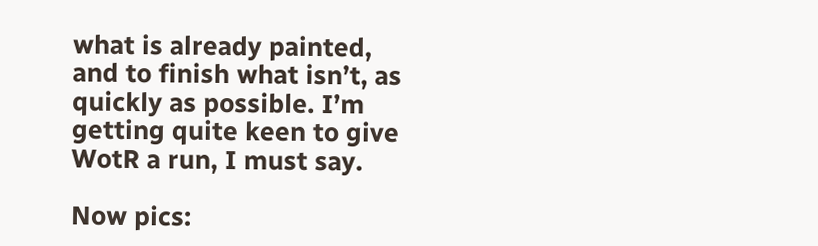what is already painted, and to finish what isn’t, as quickly as possible. I’m getting quite keen to give WotR a run, I must say.

Now pics: